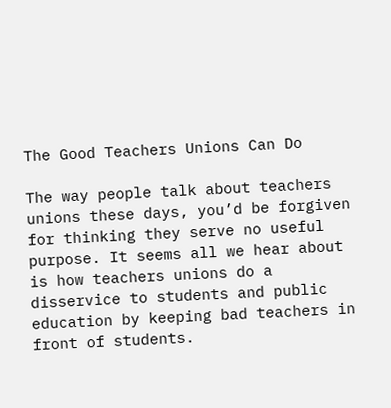The Good Teachers Unions Can Do

The way people talk about teachers unions these days, you’d be forgiven for thinking they serve no useful purpose. It seems all we hear about is how teachers unions do a disservice to students and public education by keeping bad teachers in front of students.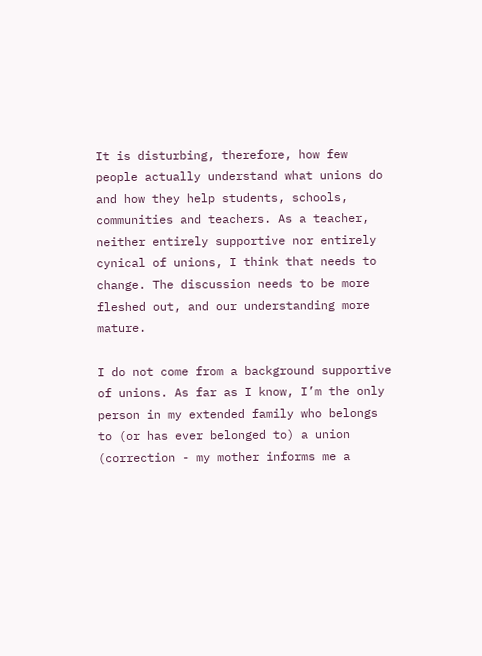It is disturbing, therefore, how few people actually understand what unions do and how they help students, schools, communities and teachers. As a teacher, neither entirely supportive nor entirely cynical of unions, I think that needs to change. The discussion needs to be more fleshed out, and our understanding more mature.

I do not come from a background supportive of unions. As far as I know, I’m the only person in my extended family who belongs to (or has ever belonged to) a union (correction - my mother informs me a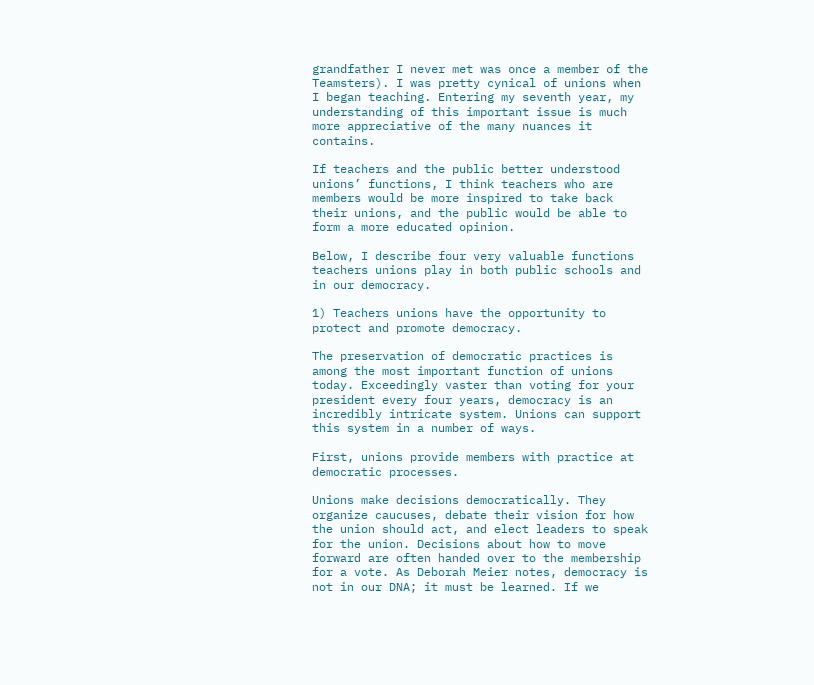grandfather I never met was once a member of the Teamsters). I was pretty cynical of unions when I began teaching. Entering my seventh year, my understanding of this important issue is much more appreciative of the many nuances it contains.

If teachers and the public better understood unions’ functions, I think teachers who are members would be more inspired to take back their unions, and the public would be able to form a more educated opinion.

Below, I describe four very valuable functions teachers unions play in both public schools and in our democracy.

1) Teachers unions have the opportunity to protect and promote democracy.

The preservation of democratic practices is among the most important function of unions today. Exceedingly vaster than voting for your president every four years, democracy is an incredibly intricate system. Unions can support this system in a number of ways.

First, unions provide members with practice at democratic processes.

Unions make decisions democratically. They organize caucuses, debate their vision for how the union should act, and elect leaders to speak for the union. Decisions about how to move forward are often handed over to the membership for a vote. As Deborah Meier notes, democracy is not in our DNA; it must be learned. If we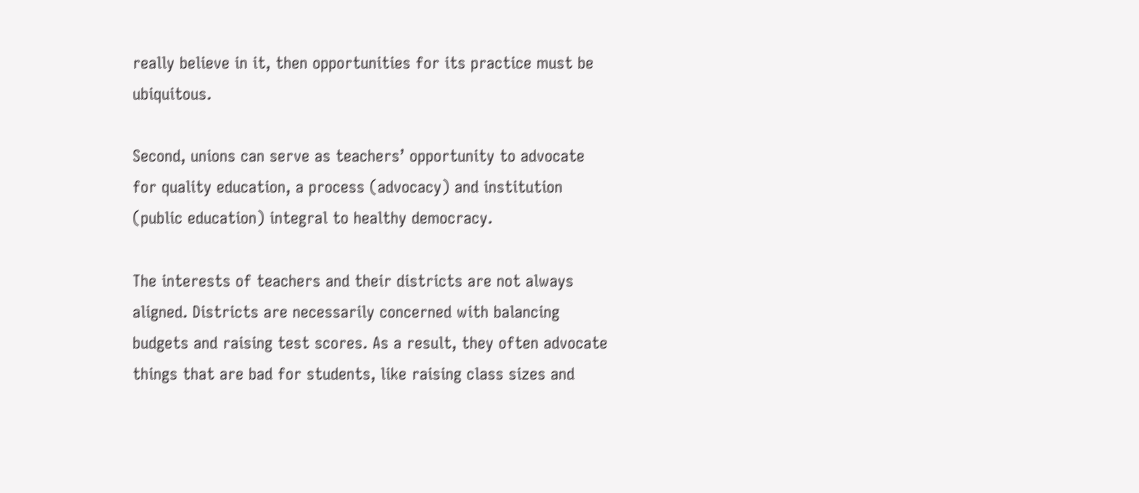really believe in it, then opportunities for its practice must be ubiquitous.

Second, unions can serve as teachers’ opportunity to advocate for quality education, a process (advocacy) and institution (public education) integral to healthy democracy.

The interests of teachers and their districts are not always aligned. Districts are necessarily concerned with balancing budgets and raising test scores. As a result, they often advocate things that are bad for students, like raising class sizes and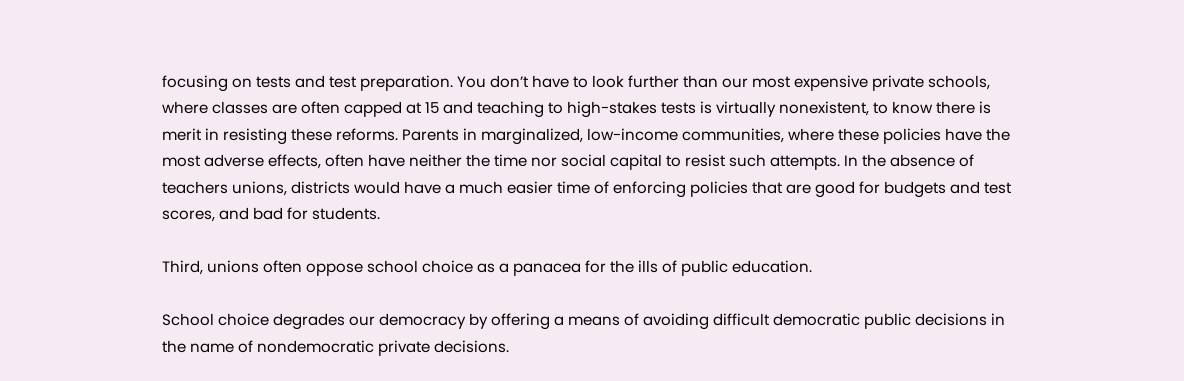focusing on tests and test preparation. You don’t have to look further than our most expensive private schools, where classes are often capped at 15 and teaching to high-stakes tests is virtually nonexistent, to know there is merit in resisting these reforms. Parents in marginalized, low-income communities, where these policies have the most adverse effects, often have neither the time nor social capital to resist such attempts. In the absence of teachers unions, districts would have a much easier time of enforcing policies that are good for budgets and test scores, and bad for students.

Third, unions often oppose school choice as a panacea for the ills of public education.

School choice degrades our democracy by offering a means of avoiding difficult democratic public decisions in the name of nondemocratic private decisions.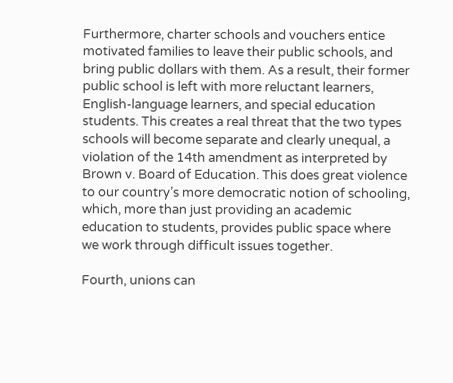Furthermore, charter schools and vouchers entice motivated families to leave their public schools, and bring public dollars with them. As a result, their former public school is left with more reluctant learners, English-language learners, and special education students. This creates a real threat that the two types schools will become separate and clearly unequal, a violation of the 14th amendment as interpreted by Brown v. Board of Education. This does great violence to our country’s more democratic notion of schooling, which, more than just providing an academic education to students, provides public space where we work through difficult issues together.

Fourth, unions can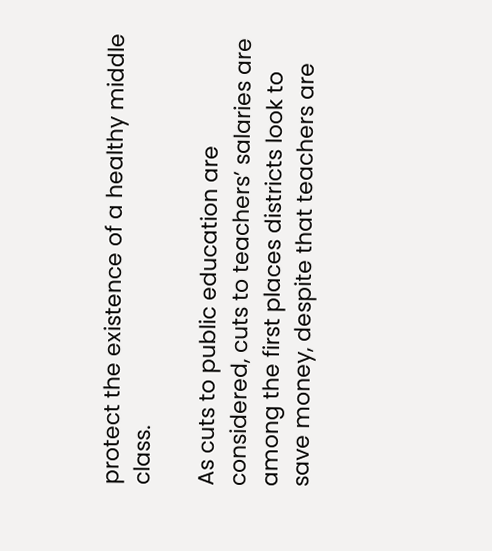protect the existence of a healthy middle class.

As cuts to public education are considered, cuts to teachers’ salaries are among the first places districts look to save money, despite that teachers are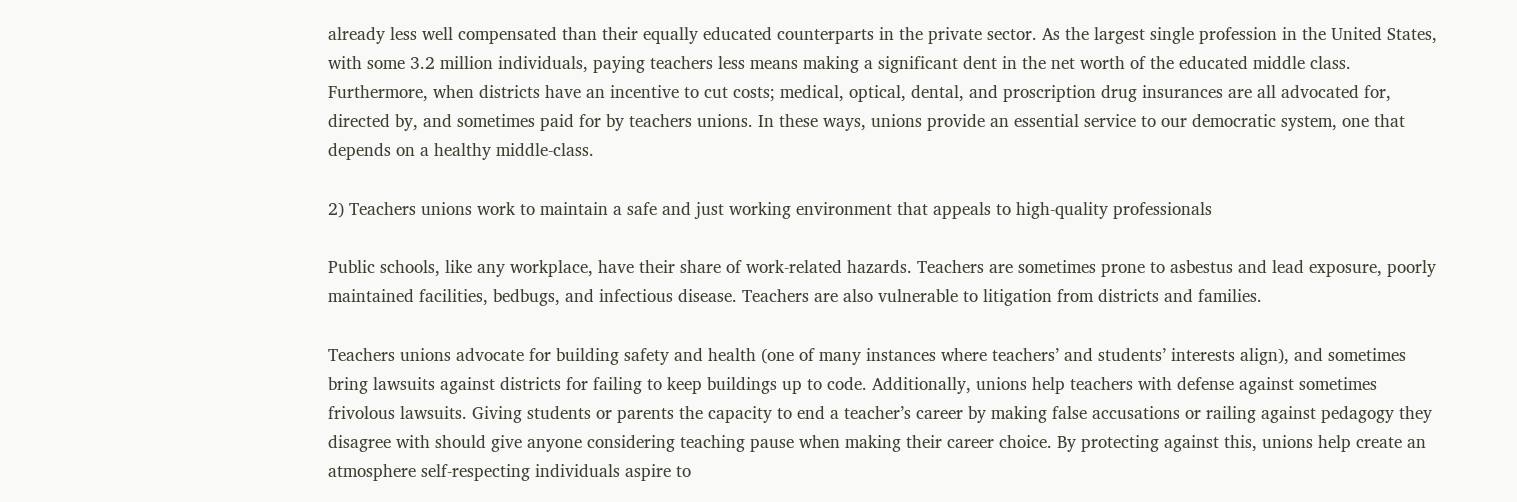already less well compensated than their equally educated counterparts in the private sector. As the largest single profession in the United States, with some 3.2 million individuals, paying teachers less means making a significant dent in the net worth of the educated middle class. Furthermore, when districts have an incentive to cut costs; medical, optical, dental, and proscription drug insurances are all advocated for, directed by, and sometimes paid for by teachers unions. In these ways, unions provide an essential service to our democratic system, one that depends on a healthy middle-class.

2) Teachers unions work to maintain a safe and just working environment that appeals to high-quality professionals

Public schools, like any workplace, have their share of work-related hazards. Teachers are sometimes prone to asbestus and lead exposure, poorly maintained facilities, bedbugs, and infectious disease. Teachers are also vulnerable to litigation from districts and families.

Teachers unions advocate for building safety and health (one of many instances where teachers’ and students’ interests align), and sometimes bring lawsuits against districts for failing to keep buildings up to code. Additionally, unions help teachers with defense against sometimes frivolous lawsuits. Giving students or parents the capacity to end a teacher’s career by making false accusations or railing against pedagogy they disagree with should give anyone considering teaching pause when making their career choice. By protecting against this, unions help create an atmosphere self-respecting individuals aspire to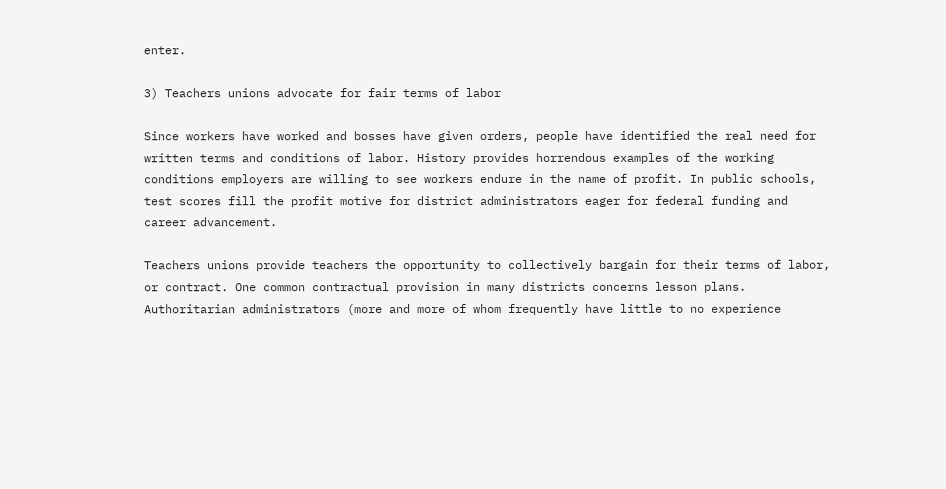enter.

3) Teachers unions advocate for fair terms of labor

Since workers have worked and bosses have given orders, people have identified the real need for written terms and conditions of labor. History provides horrendous examples of the working conditions employers are willing to see workers endure in the name of profit. In public schools, test scores fill the profit motive for district administrators eager for federal funding and career advancement.

Teachers unions provide teachers the opportunity to collectively bargain for their terms of labor, or contract. One common contractual provision in many districts concerns lesson plans. Authoritarian administrators (more and more of whom frequently have little to no experience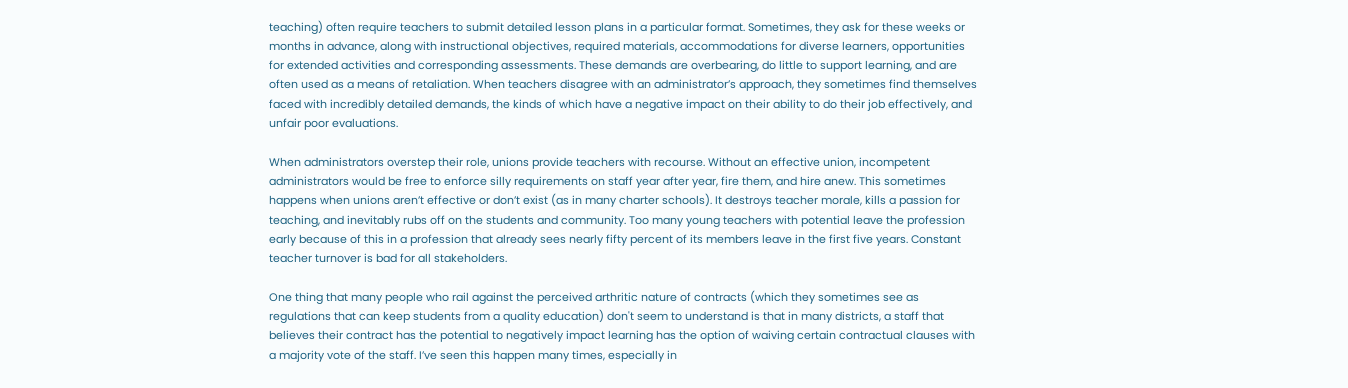teaching) often require teachers to submit detailed lesson plans in a particular format. Sometimes, they ask for these weeks or months in advance, along with instructional objectives, required materials, accommodations for diverse learners, opportunities for extended activities and corresponding assessments. These demands are overbearing, do little to support learning, and are often used as a means of retaliation. When teachers disagree with an administrator’s approach, they sometimes find themselves faced with incredibly detailed demands, the kinds of which have a negative impact on their ability to do their job effectively, and unfair poor evaluations.

When administrators overstep their role, unions provide teachers with recourse. Without an effective union, incompetent administrators would be free to enforce silly requirements on staff year after year, fire them, and hire anew. This sometimes happens when unions aren’t effective or don’t exist (as in many charter schools). It destroys teacher morale, kills a passion for teaching, and inevitably rubs off on the students and community. Too many young teachers with potential leave the profession early because of this in a profession that already sees nearly fifty percent of its members leave in the first five years. Constant teacher turnover is bad for all stakeholders.

One thing that many people who rail against the perceived arthritic nature of contracts (which they sometimes see as regulations that can keep students from a quality education) don't seem to understand is that in many districts, a staff that believes their contract has the potential to negatively impact learning has the option of waiving certain contractual clauses with a majority vote of the staff. I’ve seen this happen many times, especially in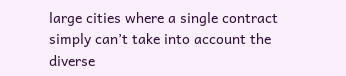large cities where a single contract simply can’t take into account the diverse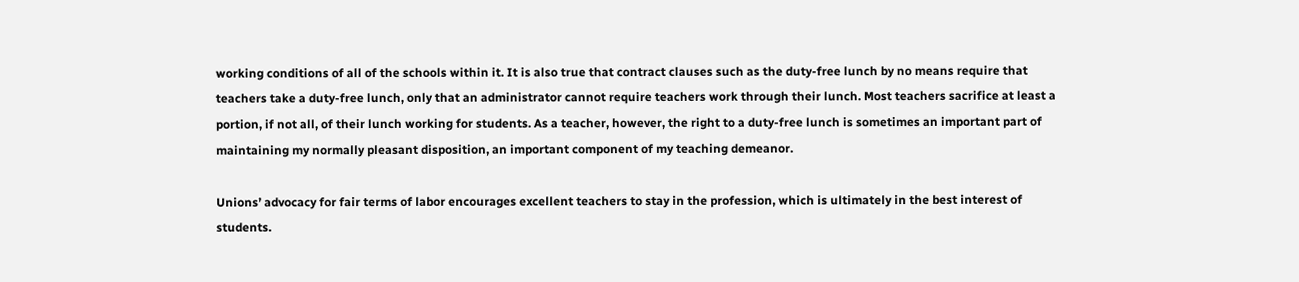working conditions of all of the schools within it. It is also true that contract clauses such as the duty-free lunch by no means require that teachers take a duty-free lunch, only that an administrator cannot require teachers work through their lunch. Most teachers sacrifice at least a portion, if not all, of their lunch working for students. As a teacher, however, the right to a duty-free lunch is sometimes an important part of maintaining my normally pleasant disposition, an important component of my teaching demeanor.

Unions’ advocacy for fair terms of labor encourages excellent teachers to stay in the profession, which is ultimately in the best interest of students.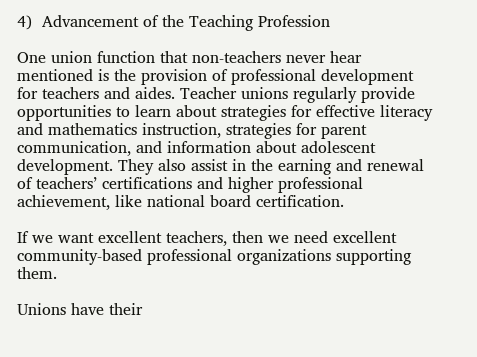4)  Advancement of the Teaching Profession

One union function that non-teachers never hear mentioned is the provision of professional development for teachers and aides. Teacher unions regularly provide opportunities to learn about strategies for effective literacy and mathematics instruction, strategies for parent communication, and information about adolescent development. They also assist in the earning and renewal of teachers’ certifications and higher professional achievement, like national board certification.

If we want excellent teachers, then we need excellent community-based professional organizations supporting them.

Unions have their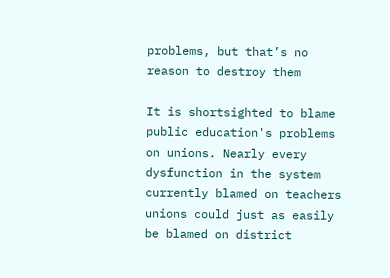problems, but that’s no reason to destroy them

It is shortsighted to blame public education's problems on unions. Nearly every dysfunction in the system currently blamed on teachers unions could just as easily be blamed on district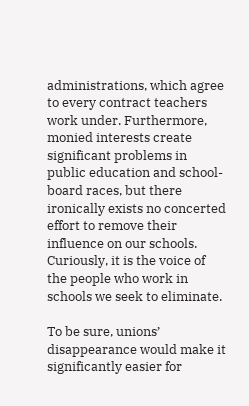administrations, which agree to every contract teachers work under. Furthermore, monied interests create significant problems in public education and school-board races, but there ironically exists no concerted effort to remove their influence on our schools. Curiously, it is the voice of the people who work in schools we seek to eliminate.

To be sure, unions’ disappearance would make it significantly easier for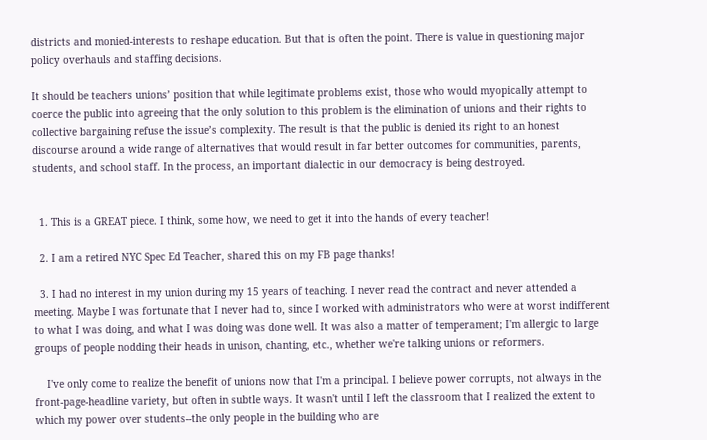districts and monied-interests to reshape education. But that is often the point. There is value in questioning major policy overhauls and staffing decisions.

It should be teachers unions’ position that while legitimate problems exist, those who would myopically attempt to coerce the public into agreeing that the only solution to this problem is the elimination of unions and their rights to collective bargaining refuse the issue’s complexity. The result is that the public is denied its right to an honest discourse around a wide range of alternatives that would result in far better outcomes for communities, parents, students, and school staff. In the process, an important dialectic in our democracy is being destroyed.


  1. This is a GREAT piece. I think, some how, we need to get it into the hands of every teacher!

  2. I am a retired NYC Spec Ed Teacher, shared this on my FB page thanks!

  3. I had no interest in my union during my 15 years of teaching. I never read the contract and never attended a meeting. Maybe I was fortunate that I never had to, since I worked with administrators who were at worst indifferent to what I was doing, and what I was doing was done well. It was also a matter of temperament; I'm allergic to large groups of people nodding their heads in unison, chanting, etc., whether we're talking unions or reformers.

    I've only come to realize the benefit of unions now that I'm a principal. I believe power corrupts, not always in the front-page-headline variety, but often in subtle ways. It wasn't until I left the classroom that I realized the extent to which my power over students--the only people in the building who are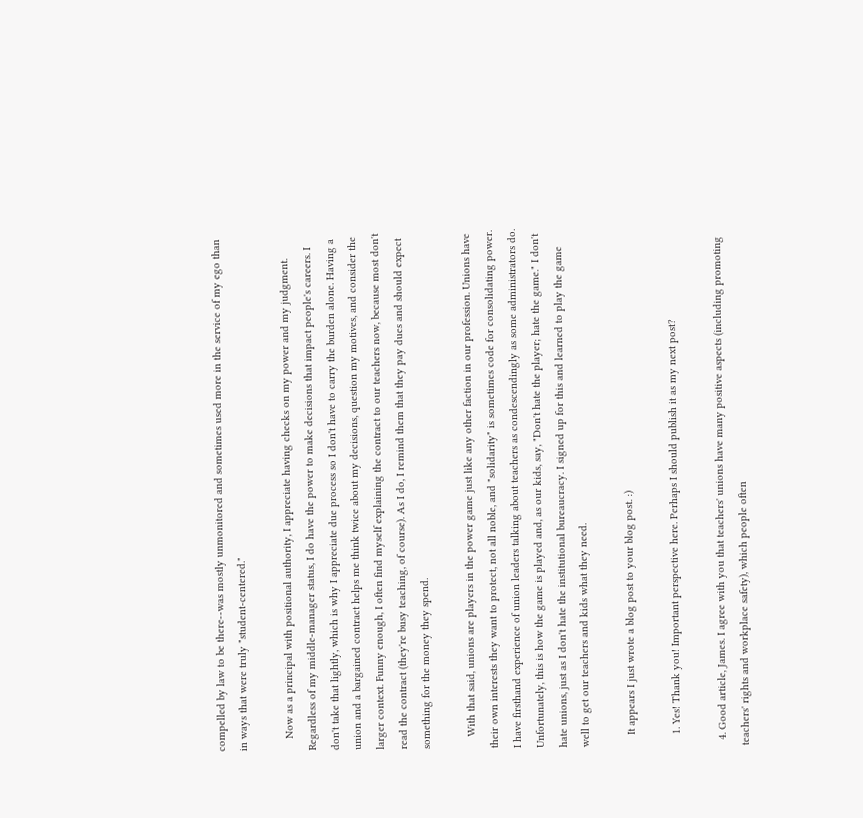compelled by law to be there--was mostly unmonitored and sometimes used more in the service of my ego than in ways that were truly "student-centered."

    Now as a principal with positional authority, I appreciate having checks on my power and my judgment. Regardless of my middle-manager status, I do have the power to make decisions that impact people's careers. I don't take that lightly, which is why I appreciate due process so I don't have to carry the burden alone. Having a union and a bargained contract helps me think twice about my decisions, question my motives, and consider the larger context. Funny enough, I often find myself explaining the contract to our teachers now, because most don't read the contract (they're busy teaching, of course). As I do, I remind them that they pay dues and should expect something for the money they spend.

    With that said, unions are players in the power game just like any other faction in our profession. Unions have their own interests they want to protect, not all noble, and "solidarity" is sometimes code for consolidating power. I have firsthand experience of union leaders talking about teachers as condescendingly as some administrators do. Unfortunately, this is how the game is played and, as our kids, say, "Don't hate the player; hate the game." I don't hate unions, just as I don't hate the institutional bureaucracy. I signed up for this and learned to play the game well to get our teachers and kids what they need.

    It appears I just wrote a blog post to your blog post. :)

    1. Yes! Thank you! Important perspective here. Perhaps I should publish it as my next post?

  4. Good article, James. I agree with you that teachers' unions have many positive aspects (including promoting teachers' rights and workplace safety), which people often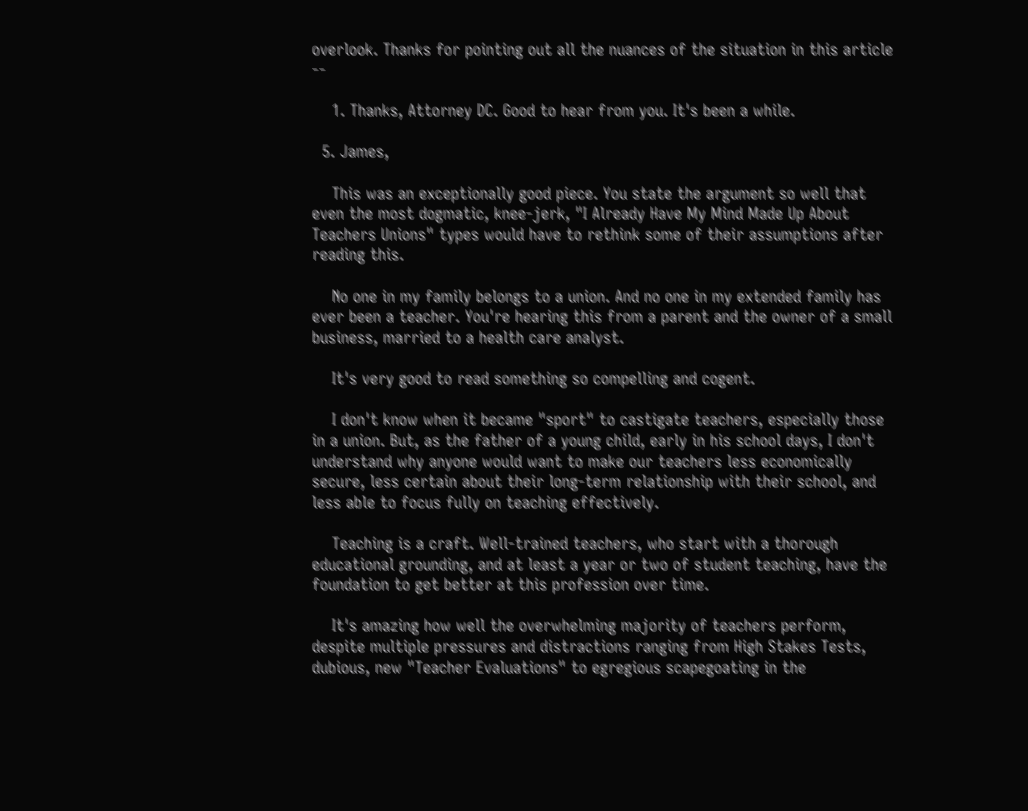overlook. Thanks for pointing out all the nuances of the situation in this article --

    1. Thanks, Attorney DC. Good to hear from you. It's been a while.

  5. James,

    This was an exceptionally good piece. You state the argument so well that even the most dogmatic, knee-jerk, "I Already Have My Mind Made Up About Teachers Unions" types would have to rethink some of their assumptions after reading this.

    No one in my family belongs to a union. And no one in my extended family has ever been a teacher. You're hearing this from a parent and the owner of a small business, married to a health care analyst.

    It's very good to read something so compelling and cogent.

    I don't know when it became "sport" to castigate teachers, especially those in a union. But, as the father of a young child, early in his school days, I don't understand why anyone would want to make our teachers less economically secure, less certain about their long-term relationship with their school, and less able to focus fully on teaching effectively.

    Teaching is a craft. Well-trained teachers, who start with a thorough educational grounding, and at least a year or two of student teaching, have the foundation to get better at this profession over time.

    It's amazing how well the overwhelming majority of teachers perform, despite multiple pressures and distractions ranging from High Stakes Tests, dubious, new "Teacher Evaluations" to egregious scapegoating in the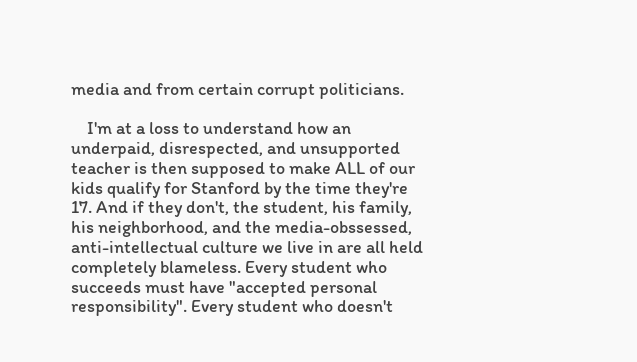media and from certain corrupt politicians.

    I'm at a loss to understand how an underpaid, disrespected, and unsupported teacher is then supposed to make ALL of our kids qualify for Stanford by the time they're 17. And if they don't, the student, his family, his neighborhood, and the media-obssessed, anti-intellectual culture we live in are all held completely blameless. Every student who succeeds must have "accepted personal responsibility". Every student who doesn't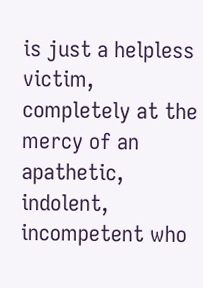is just a helpless victim, completely at the mercy of an apathetic, indolent, incompetent who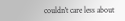couldn't care less about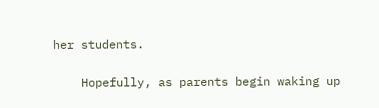her students.

    Hopefully, as parents begin waking up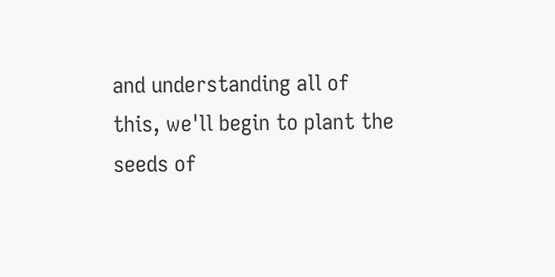and understanding all of this, we'll begin to plant the seeds of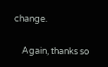change.

    Again, thanks so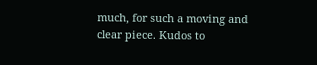much, for such a moving and clear piece. Kudos to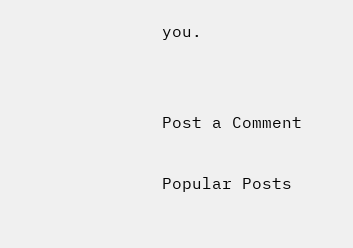you.


Post a Comment

Popular Posts